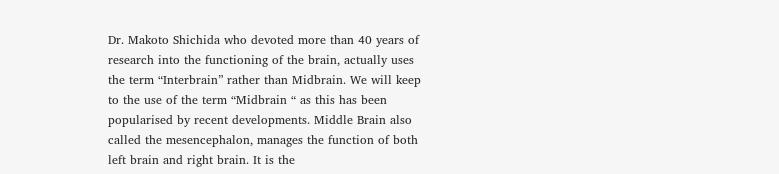Dr. Makoto Shichida who devoted more than 40 years of research into the functioning of the brain, actually uses the term “Interbrain” rather than Midbrain. We will keep to the use of the term “Midbrain “ as this has been popularised by recent developments. Middle Brain also called the mesencephalon, manages the function of both left brain and right brain. It is the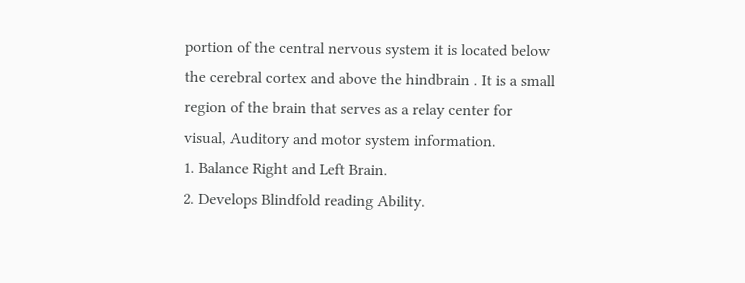portion of the central nervous system it is located below the cerebral cortex and above the hindbrain . It is a small region of the brain that serves as a relay center for visual, Auditory and motor system information.
1. Balance Right and Left Brain.
2. Develops Blindfold reading Ability.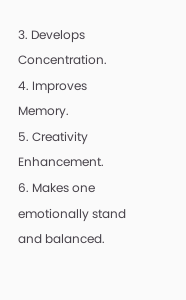3. Develops Concentration.
4. Improves Memory.
5. Creativity Enhancement.
6. Makes one emotionally stand and balanced.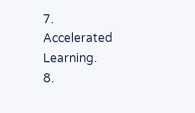7. Accelerated Learning.
8.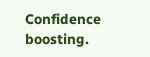Confidence boosting.